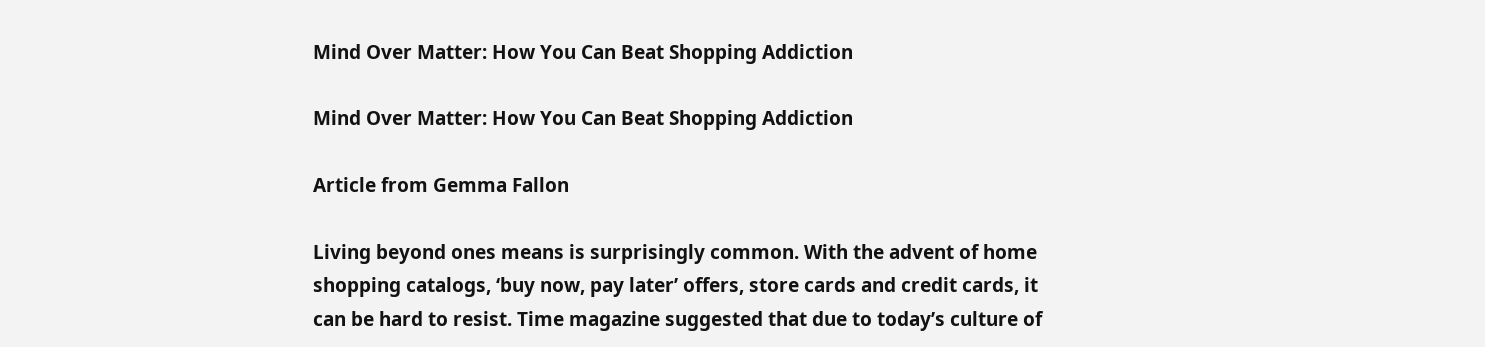Mind Over Matter: How You Can Beat Shopping Addiction

Mind Over Matter: How You Can Beat Shopping Addiction

Article from Gemma Fallon

Living beyond ones means is surprisingly common. With the advent of home shopping catalogs, ‘buy now, pay later’ offers, store cards and credit cards, it can be hard to resist. Time magazine suggested that due to today’s culture of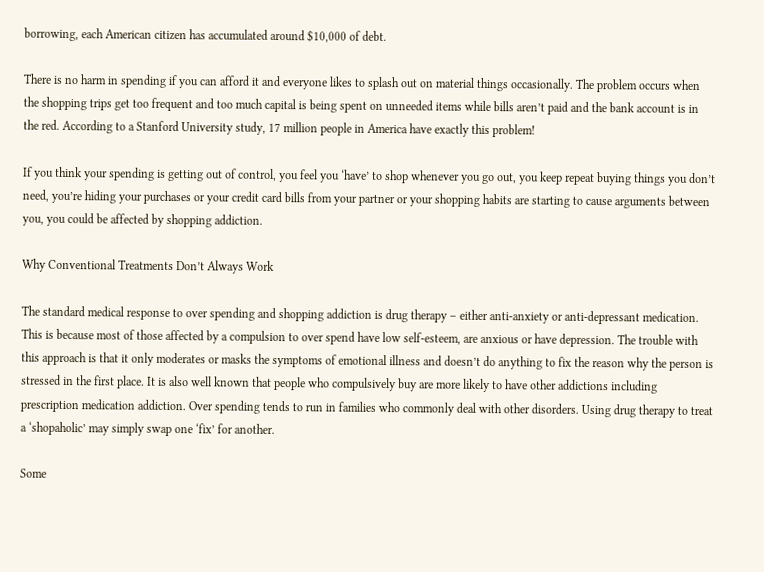borrowing, each American citizen has accumulated around $10,000 of debt.

There is no harm in spending if you can afford it and everyone likes to splash out on material things occasionally. The problem occurs when the shopping trips get too frequent and too much capital is being spent on unneeded items while bills aren’t paid and the bank account is in the red. According to a Stanford University study, 17 million people in America have exactly this problem!

If you think your spending is getting out of control, you feel you ‘have’ to shop whenever you go out, you keep repeat buying things you don’t need, you’re hiding your purchases or your credit card bills from your partner or your shopping habits are starting to cause arguments between you, you could be affected by shopping addiction.

Why Conventional Treatments Don’t Always Work

The standard medical response to over spending and shopping addiction is drug therapy – either anti-anxiety or anti-depressant medication. This is because most of those affected by a compulsion to over spend have low self-esteem, are anxious or have depression. The trouble with this approach is that it only moderates or masks the symptoms of emotional illness and doesn’t do anything to fix the reason why the person is stressed in the first place. It is also well known that people who compulsively buy are more likely to have other addictions including prescription medication addiction. Over spending tends to run in families who commonly deal with other disorders. Using drug therapy to treat a ‘shopaholic’ may simply swap one ‘fix’ for another.

Some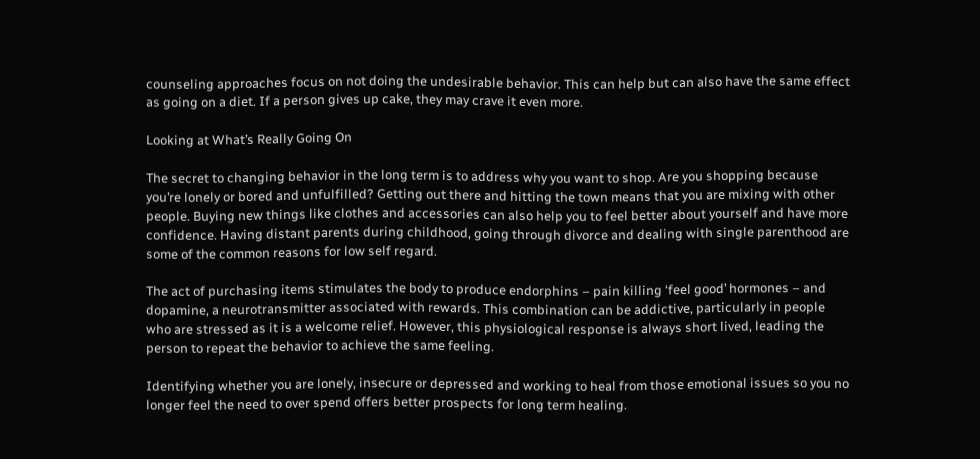counseling approaches focus on not doing the undesirable behavior. This can help but can also have the same effect as going on a diet. If a person gives up cake, they may crave it even more.

Looking at What’s Really Going On

The secret to changing behavior in the long term is to address why you want to shop. Are you shopping because you’re lonely or bored and unfulfilled? Getting out there and hitting the town means that you are mixing with other people. Buying new things like clothes and accessories can also help you to feel better about yourself and have more confidence. Having distant parents during childhood, going through divorce and dealing with single parenthood are some of the common reasons for low self regard.

The act of purchasing items stimulates the body to produce endorphins – pain killing ‘feel good’ hormones – and dopamine, a neurotransmitter associated with rewards. This combination can be addictive, particularly in people who are stressed as it is a welcome relief. However, this physiological response is always short lived, leading the person to repeat the behavior to achieve the same feeling.

Identifying whether you are lonely, insecure or depressed and working to heal from those emotional issues so you no longer feel the need to over spend offers better prospects for long term healing.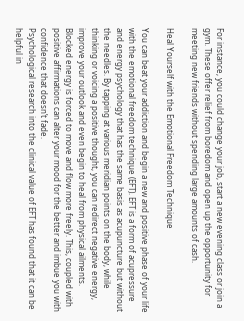For instance, you could change your job, start a new evening class or join a gym. These offer relief from boredom and open up the opportunity for meeting new friends without spending large amounts of cash.

Heal Yourself with the Emotional Freedom Technique

You can beat your addiction and begin a new and positive phase of your life with the emotional freedom technique (EFT). EFT is a form of acupressure and energy psychology that has the same basis as acupuncture but without the needles. By tapping at various meridian points on the body, while thinking or voicing a positive thought, you can redirect negative energy, improve your outlook and even begin to heal from physical ailments. Blocked energy is forced to move and flow more freely. This, coupled with positive affirmations can alter your mood for the better and imbue you with confidence that doesn’t fade.
Psychological research into the clinical value of EFT has found that it can be helpful in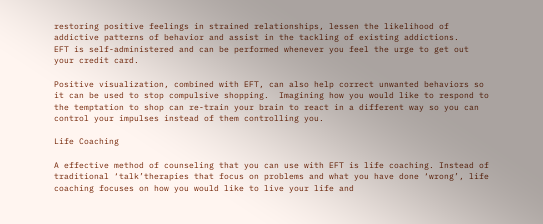restoring positive feelings in strained relationships, lessen the likelihood of addictive patterns of behavior and assist in the tackling of existing addictions.
EFT is self-administered and can be performed whenever you feel the urge to get out your credit card.

Positive visualization, combined with EFT, can also help correct unwanted behaviors so it can be used to stop compulsive shopping.  Imagining how you would like to respond to the temptation to shop can re-train your brain to react in a different way so you can control your impulses instead of them controlling you.

Life Coaching

A effective method of counseling that you can use with EFT is life coaching. Instead of traditional ‘talk’therapies that focus on problems and what you have done ‘wrong’, life coaching focuses on how you would like to live your life and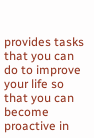provides tasks that you can do to improve your life so that you can become proactive in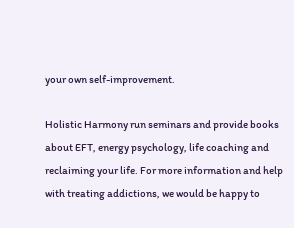your own self-improvement.

Holistic Harmony run seminars and provide books about EFT, energy psychology, life coaching and reclaiming your life. For more information and help with treating addictions, we would be happy to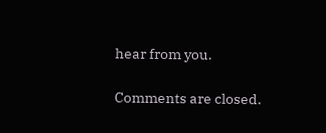hear from you.

Comments are closed.